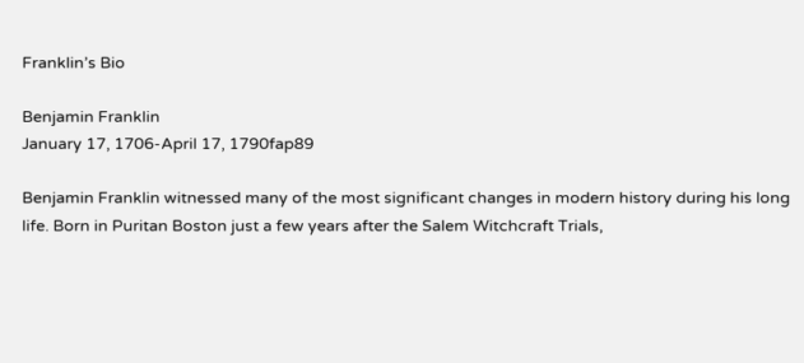Franklin’s Bio

Benjamin Franklin
January 17, 1706-April 17, 1790fap89

Benjamin Franklin witnessed many of the most significant changes in modern history during his long life. Born in Puritan Boston just a few years after the Salem Witchcraft Trials,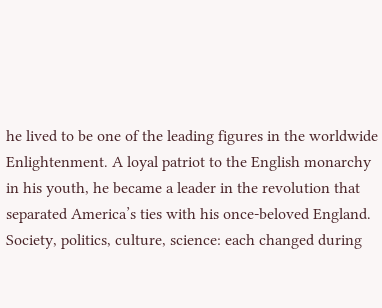he lived to be one of the leading figures in the worldwide Enlightenment. A loyal patriot to the English monarchy in his youth, he became a leader in the revolution that separated America’s ties with his once-beloved England. Society, politics, culture, science: each changed during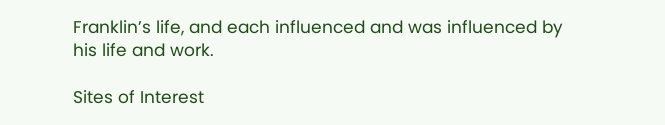Franklin’s life, and each influenced and was influenced by his life and work.

Sites of Interest